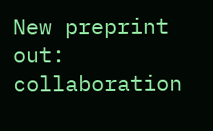New preprint out: collaboration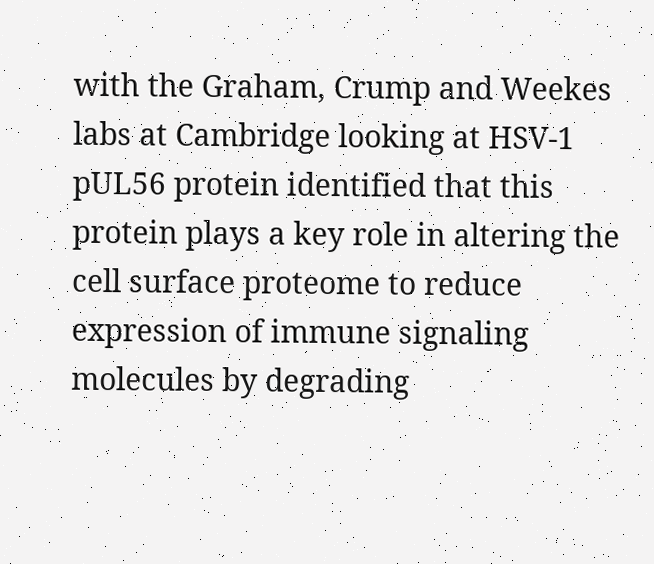with the Graham, Crump and Weekes labs at Cambridge looking at HSV-1 pUL56 protein identified that this protein plays a key role in altering the cell surface proteome to reduce expression of immune signaling molecules by degrading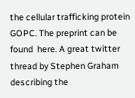the cellular trafficking protein GOPC. The preprint can be found  here. A great twitter thread by Stephen Graham describing the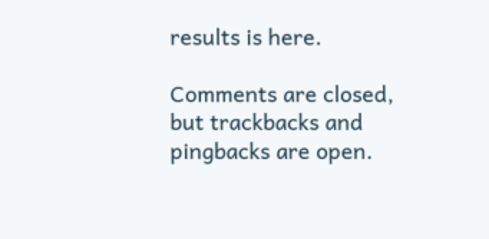results is here.

Comments are closed, but trackbacks and pingbacks are open.